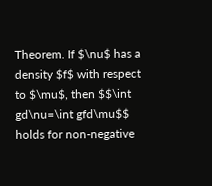Theorem. If $\nu$ has a density $f$ with respect to $\mu$, then $$\int gd\nu=\int gfd\mu$$ holds for non-negative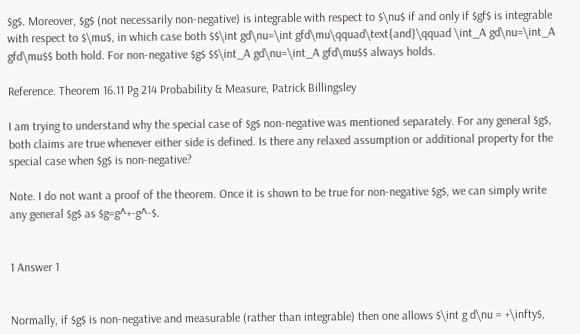$g$. Moreover, $g$ (not necessarily non-negative) is integrable with respect to $\nu$ if and only if $gf$ is integrable with respect to $\mu$, in which case both $$\int gd\nu=\int gfd\mu\qquad\text{and}\qquad \int_A gd\nu=\int_A gfd\mu$$ both hold. For non-negative $g$ $$\int_A gd\nu=\int_A gfd\mu$$ always holds.

Reference. Theorem 16.11 Pg 214 Probability & Measure, Patrick Billingsley

I am trying to understand why the special case of $g$ non-negative was mentioned separately. For any general $g$, both claims are true whenever either side is defined. Is there any relaxed assumption or additional property for the special case when $g$ is non-negative?

Note. I do not want a proof of the theorem. Once it is shown to be true for non-negative $g$, we can simply write any general $g$ as $g=g^+-g^-$.


1 Answer 1


Normally, if $g$ is non-negative and measurable (rather than integrable) then one allows $\int g d\nu = +\infty$,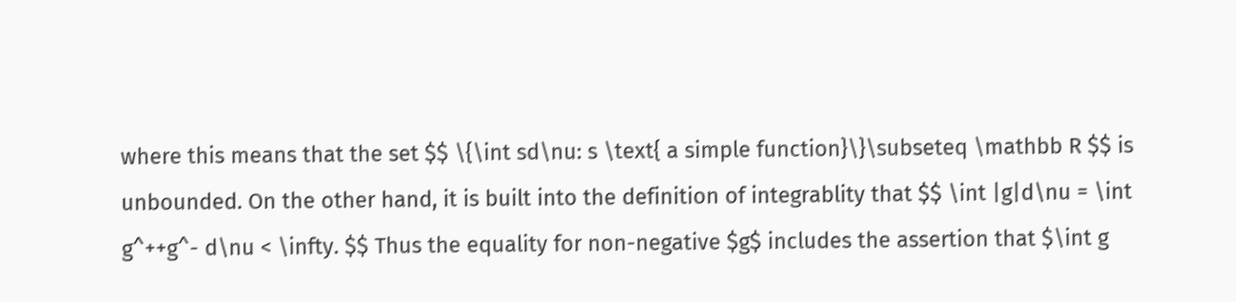where this means that the set $$ \{\int sd\nu: s \text{ a simple function}\}\subseteq \mathbb R $$ is unbounded. On the other hand, it is built into the definition of integrablity that $$ \int |g|d\nu = \int g^++g^- d\nu < \infty. $$ Thus the equality for non-negative $g$ includes the assertion that $\int g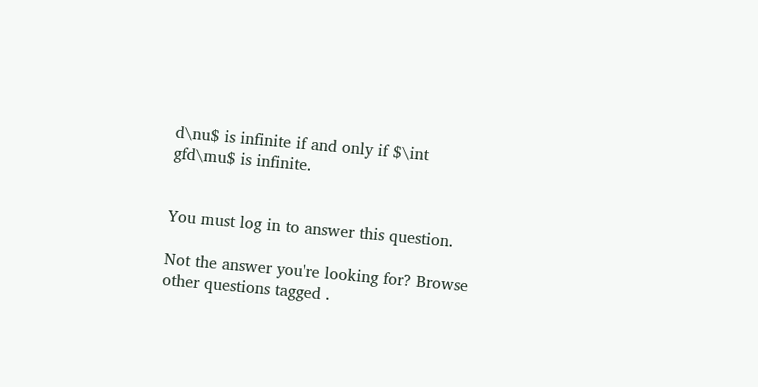d\nu$ is infinite if and only if $\int gfd\mu$ is infinite.


You must log in to answer this question.

Not the answer you're looking for? Browse other questions tagged .